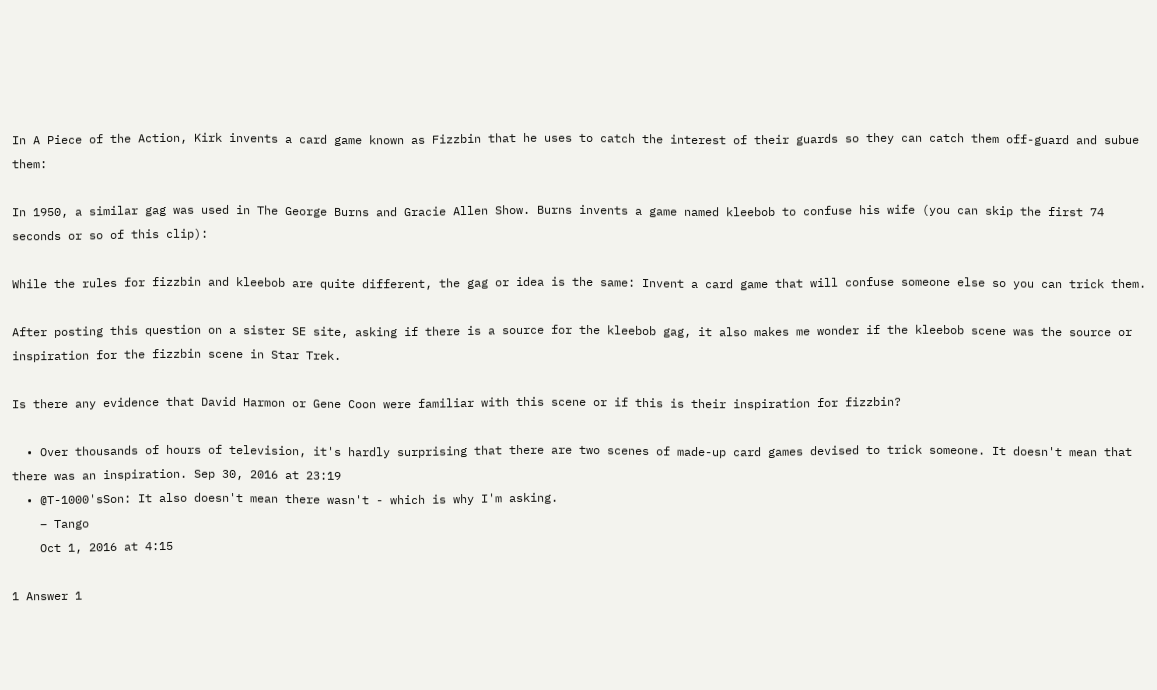In A Piece of the Action, Kirk invents a card game known as Fizzbin that he uses to catch the interest of their guards so they can catch them off-guard and subue them:

In 1950, a similar gag was used in The George Burns and Gracie Allen Show. Burns invents a game named kleebob to confuse his wife (you can skip the first 74 seconds or so of this clip):

While the rules for fizzbin and kleebob are quite different, the gag or idea is the same: Invent a card game that will confuse someone else so you can trick them.

After posting this question on a sister SE site, asking if there is a source for the kleebob gag, it also makes me wonder if the kleebob scene was the source or inspiration for the fizzbin scene in Star Trek.

Is there any evidence that David Harmon or Gene Coon were familiar with this scene or if this is their inspiration for fizzbin?

  • Over thousands of hours of television, it's hardly surprising that there are two scenes of made-up card games devised to trick someone. It doesn't mean that there was an inspiration. Sep 30, 2016 at 23:19
  • @T-1000'sSon: It also doesn't mean there wasn't - which is why I'm asking.
    – Tango
    Oct 1, 2016 at 4:15

1 Answer 1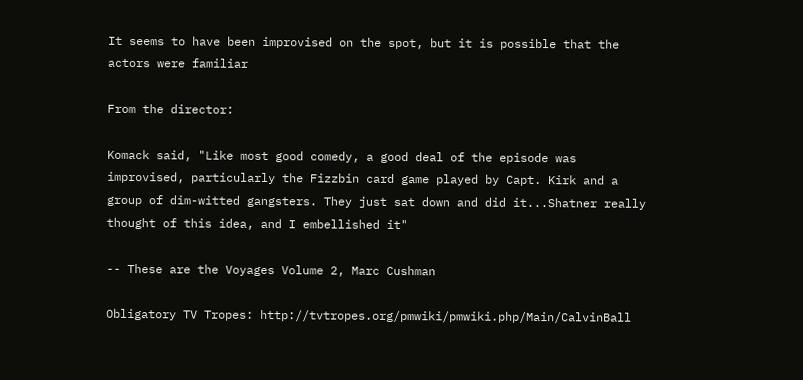It seems to have been improvised on the spot, but it is possible that the actors were familiar

From the director:

Komack said, "Like most good comedy, a good deal of the episode was improvised, particularly the Fizzbin card game played by Capt. Kirk and a group of dim-witted gangsters. They just sat down and did it...Shatner really thought of this idea, and I embellished it"

-- These are the Voyages Volume 2, Marc Cushman

Obligatory TV Tropes: http://tvtropes.org/pmwiki/pmwiki.php/Main/CalvinBall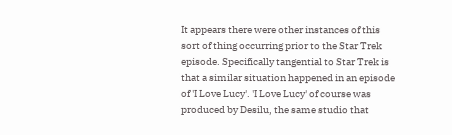It appears there were other instances of this sort of thing occurring prior to the Star Trek episode. Specifically tangential to Star Trek is that a similar situation happened in an episode of 'I Love Lucy'. 'I Love Lucy' of course was produced by Desilu, the same studio that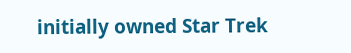initially owned Star Trek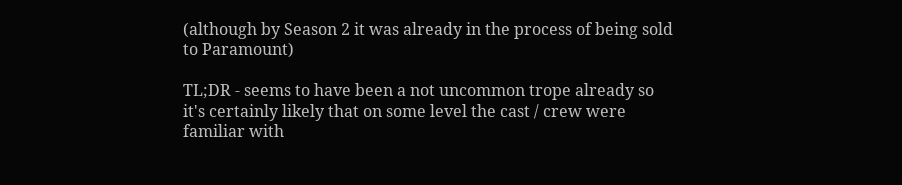(although by Season 2 it was already in the process of being sold to Paramount)

TL;DR - seems to have been a not uncommon trope already so it's certainly likely that on some level the cast / crew were familiar with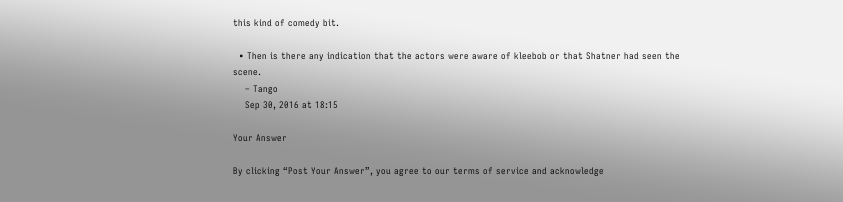this kind of comedy bit.

  • Then is there any indication that the actors were aware of kleebob or that Shatner had seen the scene.
    – Tango
    Sep 30, 2016 at 18:15

Your Answer

By clicking “Post Your Answer”, you agree to our terms of service and acknowledge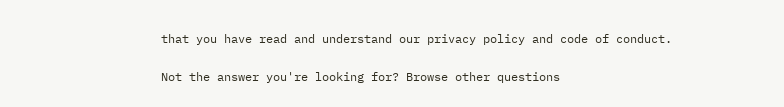that you have read and understand our privacy policy and code of conduct.

Not the answer you're looking for? Browse other questions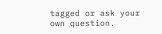tagged or ask your own question.